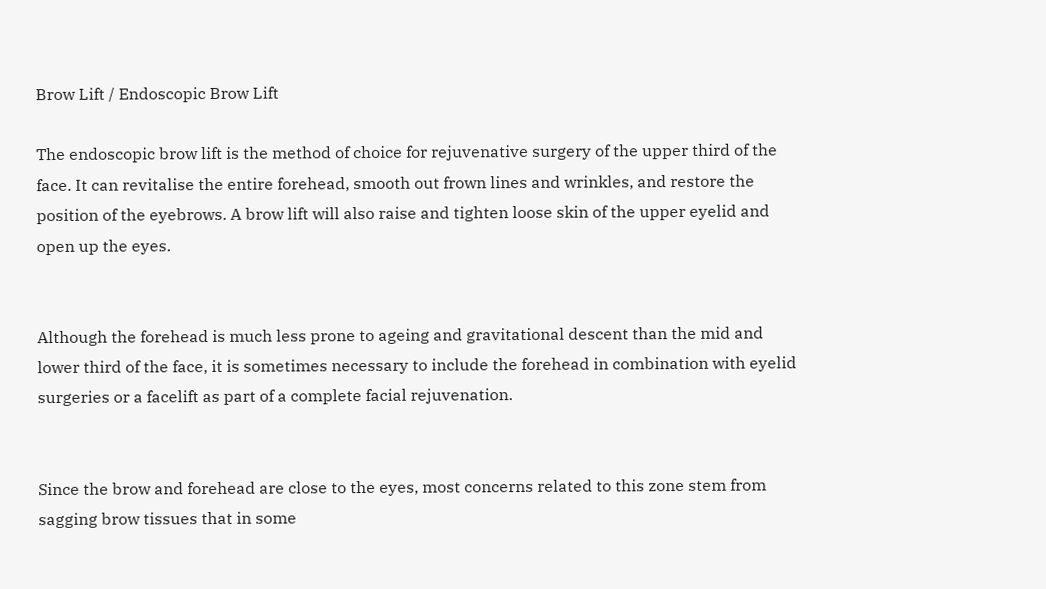Brow Lift / Endoscopic Brow Lift

The endoscopic brow lift is the method of choice for rejuvenative surgery of the upper third of the face. It can revitalise the entire forehead, smooth out frown lines and wrinkles, and restore the position of the eyebrows. A brow lift will also raise and tighten loose skin of the upper eyelid and open up the eyes.


Although the forehead is much less prone to ageing and gravitational descent than the mid and lower third of the face, it is sometimes necessary to include the forehead in combination with eyelid surgeries or a facelift as part of a complete facial rejuvenation.


Since the brow and forehead are close to the eyes, most concerns related to this zone stem from sagging brow tissues that in some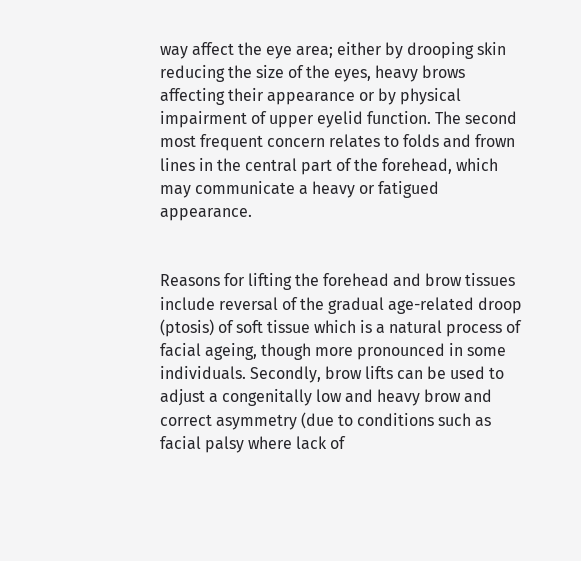way affect the eye area; either by drooping skin reducing the size of the eyes, heavy brows affecting their appearance or by physical impairment of upper eyelid function. The second most frequent concern relates to folds and frown lines in the central part of the forehead, which may communicate a heavy or fatigued appearance.


Reasons for lifting the forehead and brow tissues include reversal of the gradual age-related droop (ptosis) of soft tissue which is a natural process of facial ageing, though more pronounced in some individuals. Secondly, brow lifts can be used to adjust a congenitally low and heavy brow and correct asymmetry (due to conditions such as facial palsy where lack of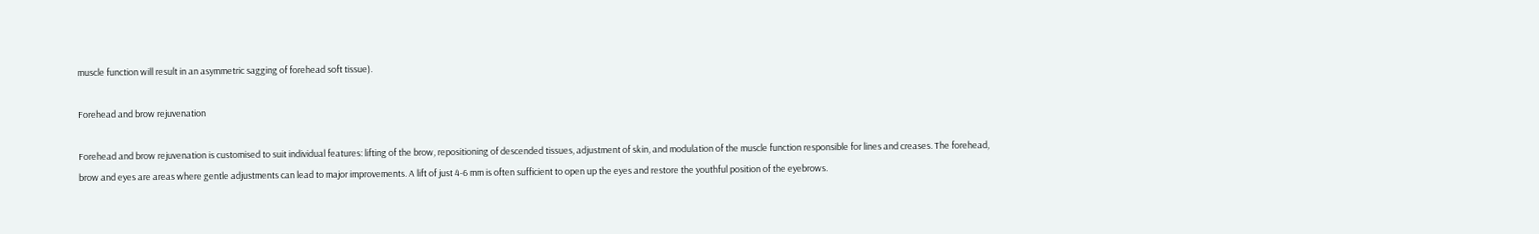muscle function will result in an asymmetric sagging of forehead soft tissue).

Forehead and brow rejuvenation

Forehead and brow rejuvenation is customised to suit individual features: lifting of the brow, repositioning of descended tissues, adjustment of skin, and modulation of the muscle function responsible for lines and creases. The forehead, brow and eyes are areas where gentle adjustments can lead to major improvements. A lift of just 4-6 mm is often sufficient to open up the eyes and restore the youthful position of the eyebrows.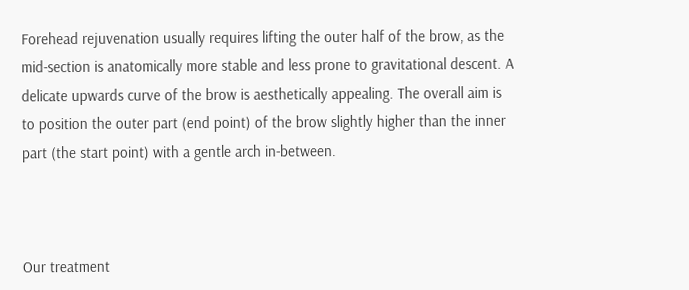Forehead rejuvenation usually requires lifting the outer half of the brow, as the mid-section is anatomically more stable and less prone to gravitational descent. A delicate upwards curve of the brow is aesthetically appealing. The overall aim is to position the outer part (end point) of the brow slightly higher than the inner part (the start point) with a gentle arch in-between.



Our treatment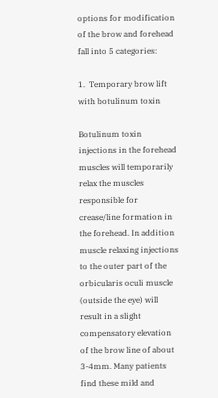options for modification of the brow and forehead fall into 5 categories:

1.  Temporary brow lift with botulinum toxin

Botulinum toxin injections in the forehead muscles will temporarily relax the muscles responsible for crease/line formation in the forehead. In addition muscle relaxing injections to the outer part of the orbicularis oculi muscle (outside the eye) will result in a slight compensatory elevation of the brow line of about 3-4mm. Many patients find these mild and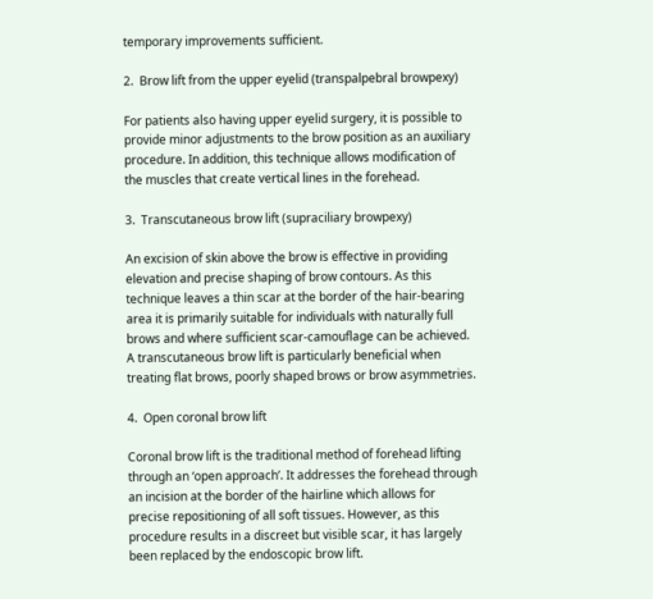temporary improvements sufficient.

2.  Brow lift from the upper eyelid (transpalpebral browpexy)

For patients also having upper eyelid surgery, it is possible to provide minor adjustments to the brow position as an auxiliary procedure. In addition, this technique allows modification of the muscles that create vertical lines in the forehead.

3.  Transcutaneous brow lift (supraciliary browpexy)

An excision of skin above the brow is effective in providing elevation and precise shaping of brow contours. As this technique leaves a thin scar at the border of the hair-bearing area it is primarily suitable for individuals with naturally full brows and where sufficient scar-camouflage can be achieved. A transcutaneous brow lift is particularly beneficial when treating flat brows, poorly shaped brows or brow asymmetries.

4.  Open coronal brow lift

Coronal brow lift is the traditional method of forehead lifting through an ‘open approach’. It addresses the forehead through an incision at the border of the hairline which allows for precise repositioning of all soft tissues. However, as this procedure results in a discreet but visible scar, it has largely been replaced by the endoscopic brow lift.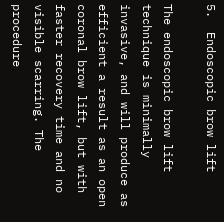5.  Endoscopic brow lift

The endoscopic brow lift technique is minimally invasive, and will produce as efficient a result as an open coronal brow lift, but with faster recovery time and no visible scarring. The procedure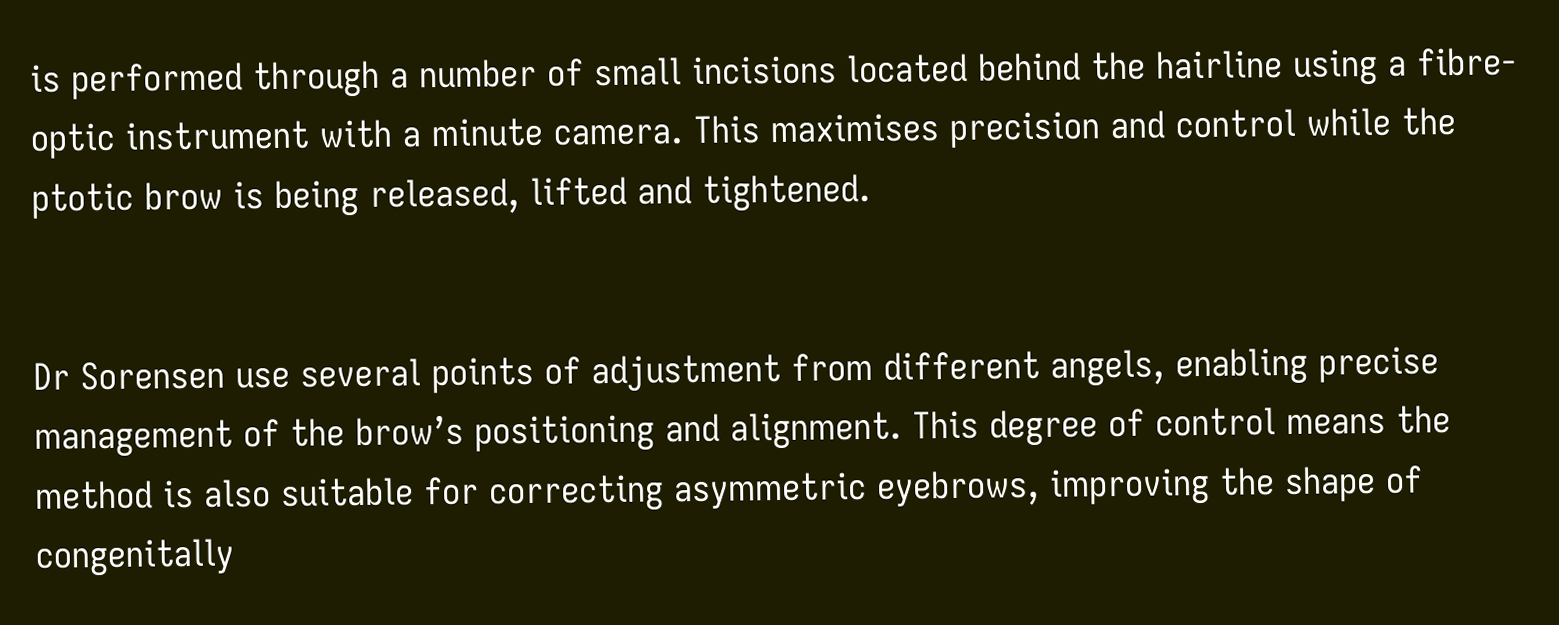is performed through a number of small incisions located behind the hairline using a fibre-optic instrument with a minute camera. This maximises precision and control while the ptotic brow is being released, lifted and tightened.


Dr Sorensen use several points of adjustment from different angels, enabling precise management of the brow’s positioning and alignment. This degree of control means the method is also suitable for correcting asymmetric eyebrows, improving the shape of congenitally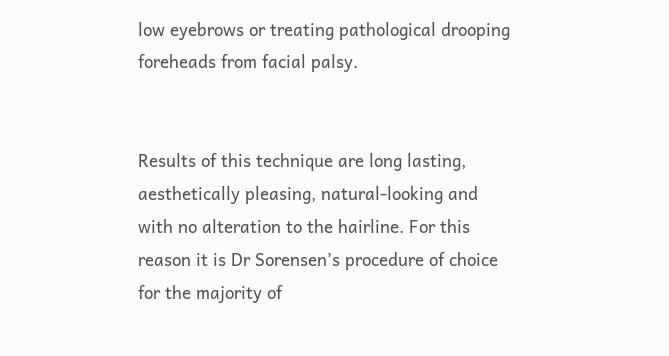low eyebrows or treating pathological drooping foreheads from facial palsy.


Results of this technique are long lasting, aesthetically pleasing, natural-looking and with no alteration to the hairline. For this reason it is Dr Sorensen’s procedure of choice for the majority of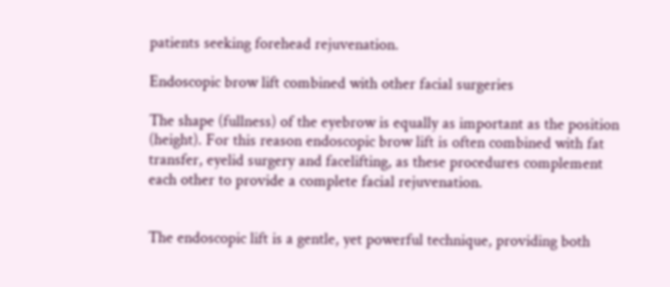patients seeking forehead rejuvenation.

Endoscopic brow lift combined with other facial surgeries

The shape (fullness) of the eyebrow is equally as important as the position (height). For this reason endoscopic brow lift is often combined with fat transfer, eyelid surgery and facelifting, as these procedures complement each other to provide a complete facial rejuvenation.


The endoscopic lift is a gentle, yet powerful technique, providing both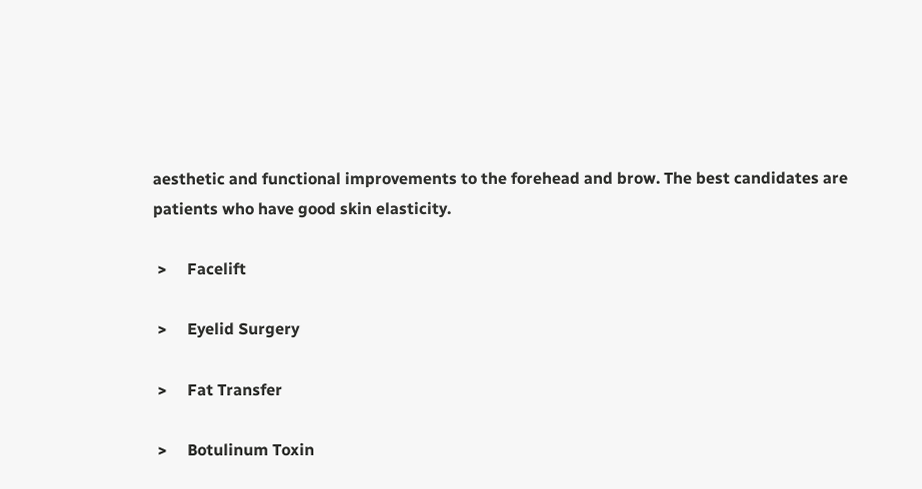aesthetic and functional improvements to the forehead and brow. The best candidates are patients who have good skin elasticity.

 >     Facelift

 >     Eyelid Surgery

 >     Fat Transfer

 >     Botulinum Toxin